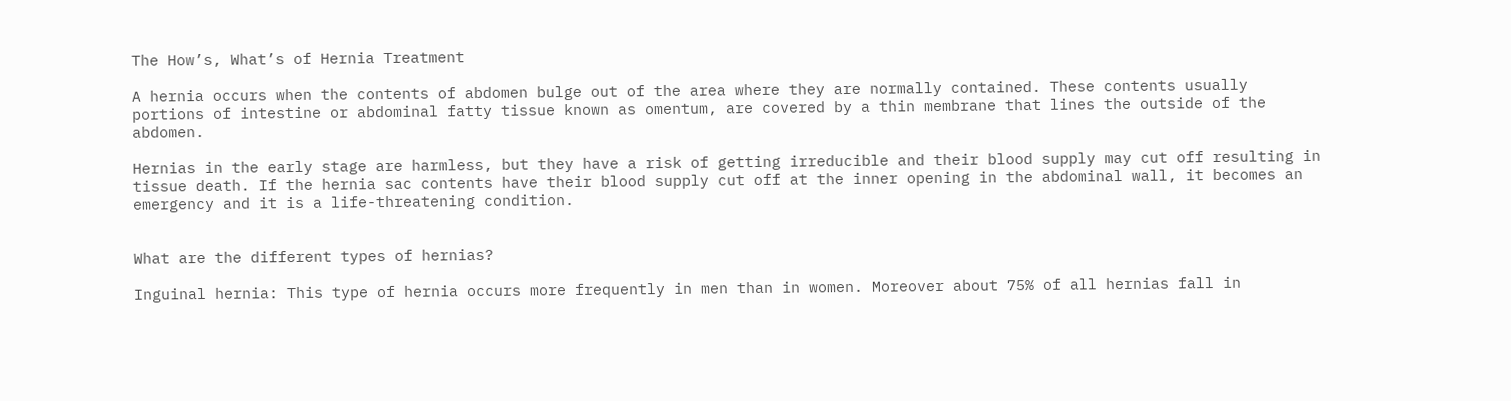The How’s, What’s of Hernia Treatment

A hernia occurs when the contents of abdomen bulge out of the area where they are normally contained. These contents usually portions of intestine or abdominal fatty tissue known as omentum, are covered by a thin membrane that lines the outside of the abdomen.

Hernias in the early stage are harmless, but they have a risk of getting irreducible and their blood supply may cut off resulting in tissue death. If the hernia sac contents have their blood supply cut off at the inner opening in the abdominal wall, it becomes an emergency and it is a life-threatening condition.


What are the different types of hernias?

Inguinal hernia: This type of hernia occurs more frequently in men than in women. Moreover about 75% of all hernias fall in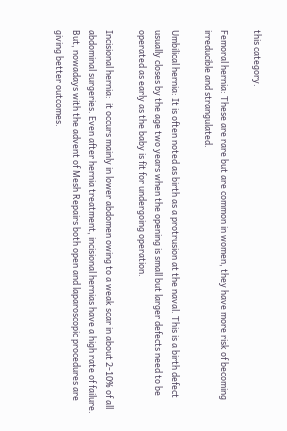this category.

Femoral hernia: These are rare but are common in women, they have more risk of becoming irreducible and strangulated.

Umbilical hernia: It is often noted as birth as a protrusion at the naval. This is a birth defect usually closes by the age two years when the opening is small but larger defects need to be operated as early as the baby is fit for undergoing operation.

Incisional hernia:  it occurs mainly in lower abdomen owing to a weak scar in about 2-10% of all abdominal surgeries. Even after hernia treatment, incisional hernias have a high rate of failure. But, nowadays with the advent of Mesh Repairs both open and laparoscopic procedures are giving better outcomes.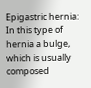Epigastric hernia: In this type of hernia a bulge, which is usually composed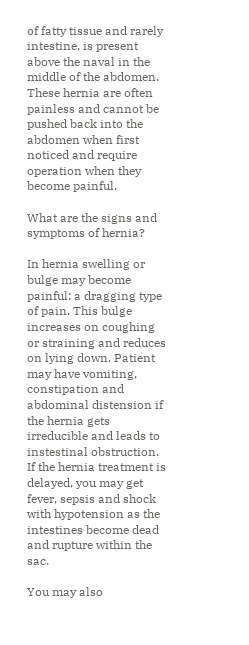of fatty tissue and rarely intestine, is present above the naval in the middle of the abdomen. These hernia are often painless and cannot be pushed back into the abdomen when first noticed and require operation when they become painful.

What are the signs and symptoms of hernia?

In hernia swelling or bulge may become painful: a dragging type of pain. This bulge increases on coughing or straining and reduces on lying down. Patient may have vomiting, constipation and abdominal distension if the hernia gets irreducible and leads to instestinal obstruction. If the hernia treatment is delayed, you may get fever, sepsis and shock with hypotension as the intestines become dead and rupture within the sac.

You may also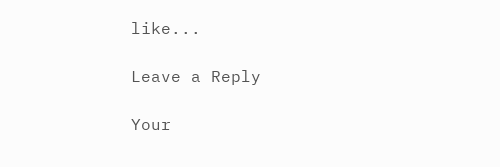like...

Leave a Reply

Your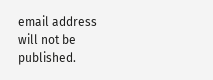email address will not be published.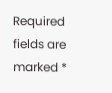Required fields are marked *